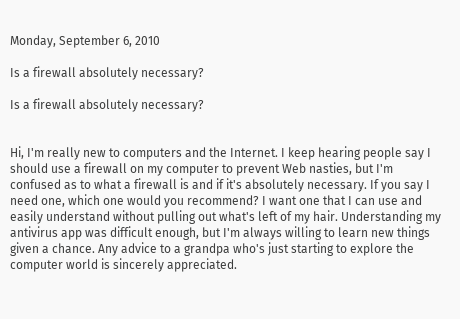Monday, September 6, 2010

Is a firewall absolutely necessary?

Is a firewall absolutely necessary?


Hi, I'm really new to computers and the Internet. I keep hearing people say I should use a firewall on my computer to prevent Web nasties, but I'm confused as to what a firewall is and if it's absolutely necessary. If you say I need one, which one would you recommend? I want one that I can use and easily understand without pulling out what's left of my hair. Understanding my antivirus app was difficult enough, but I'm always willing to learn new things given a chance. Any advice to a grandpa who's just starting to explore the computer world is sincerely appreciated.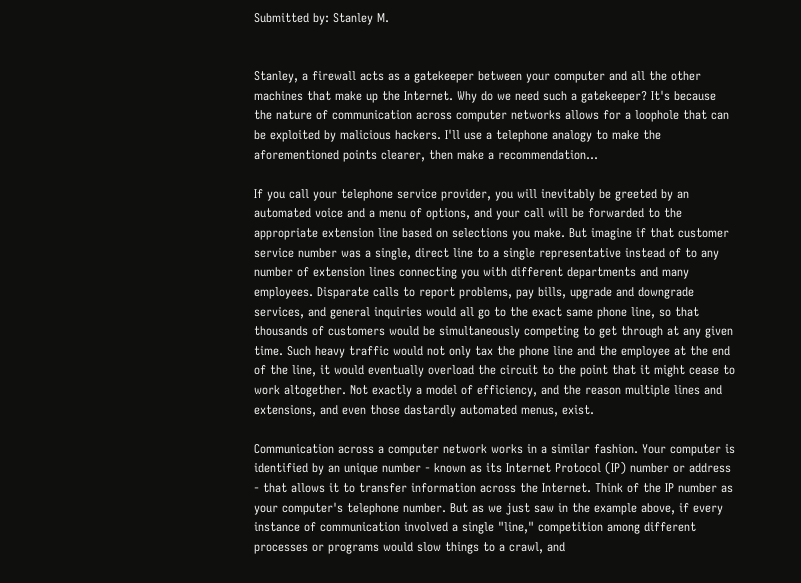Submitted by: Stanley M.


Stanley, a firewall acts as a gatekeeper between your computer and all the other machines that make up the Internet. Why do we need such a gatekeeper? It's because the nature of communication across computer networks allows for a loophole that can be exploited by malicious hackers. I'll use a telephone analogy to make the aforementioned points clearer, then make a recommendation...

If you call your telephone service provider, you will inevitably be greeted by an automated voice and a menu of options, and your call will be forwarded to the appropriate extension line based on selections you make. But imagine if that customer service number was a single, direct line to a single representative instead of to any number of extension lines connecting you with different departments and many employees. Disparate calls to report problems, pay bills, upgrade and downgrade services, and general inquiries would all go to the exact same phone line, so that thousands of customers would be simultaneously competing to get through at any given time. Such heavy traffic would not only tax the phone line and the employee at the end of the line, it would eventually overload the circuit to the point that it might cease to work altogether. Not exactly a model of efficiency, and the reason multiple lines and extensions, and even those dastardly automated menus, exist.

Communication across a computer network works in a similar fashion. Your computer is identified by an unique number - known as its Internet Protocol (IP) number or address - that allows it to transfer information across the Internet. Think of the IP number as your computer's telephone number. But as we just saw in the example above, if every instance of communication involved a single "line," competition among different processes or programs would slow things to a crawl, and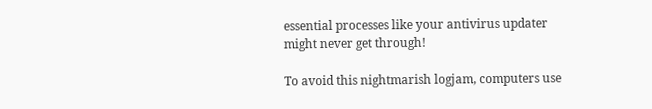essential processes like your antivirus updater might never get through!

To avoid this nightmarish logjam, computers use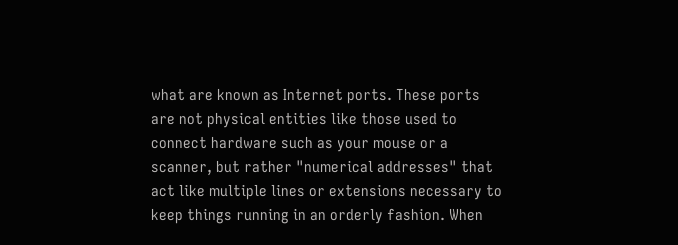what are known as Internet ports. These ports are not physical entities like those used to connect hardware such as your mouse or a scanner, but rather "numerical addresses" that act like multiple lines or extensions necessary to keep things running in an orderly fashion. When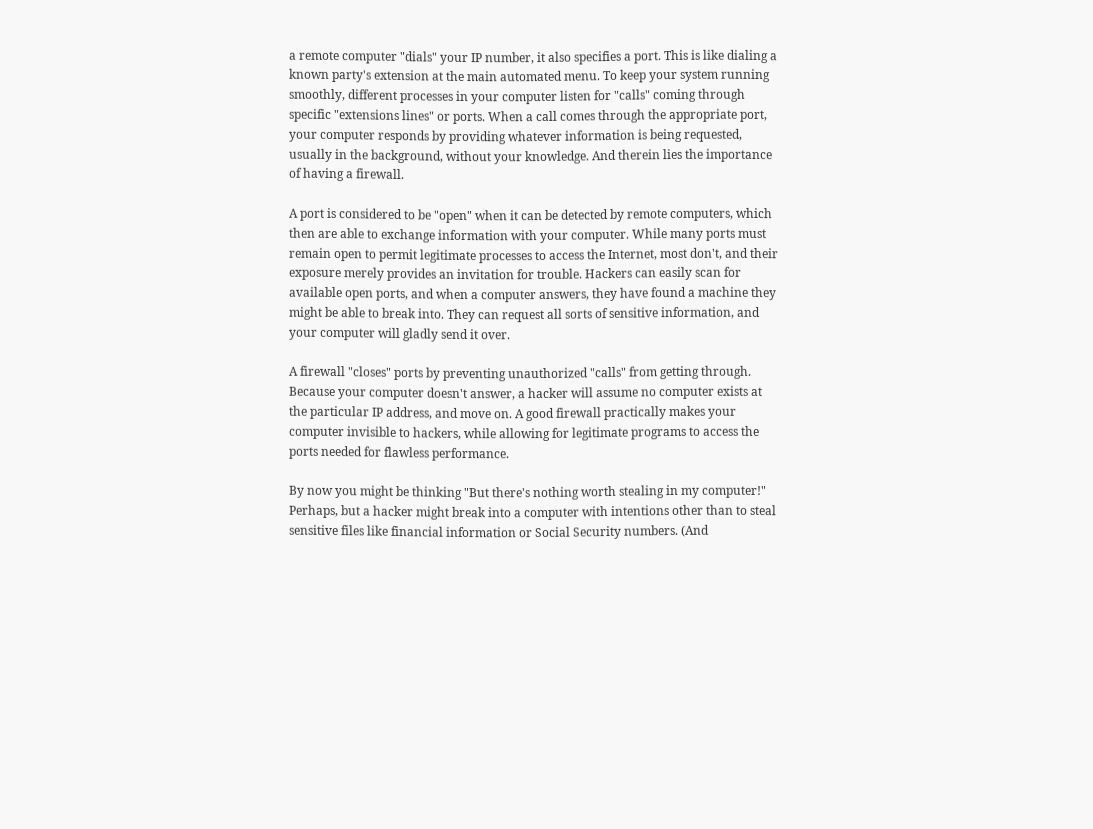a remote computer "dials" your IP number, it also specifies a port. This is like dialing a known party's extension at the main automated menu. To keep your system running smoothly, different processes in your computer listen for "calls" coming through specific "extensions lines" or ports. When a call comes through the appropriate port, your computer responds by providing whatever information is being requested, usually in the background, without your knowledge. And therein lies the importance of having a firewall.

A port is considered to be "open" when it can be detected by remote computers, which then are able to exchange information with your computer. While many ports must remain open to permit legitimate processes to access the Internet, most don't, and their exposure merely provides an invitation for trouble. Hackers can easily scan for available open ports, and when a computer answers, they have found a machine they might be able to break into. They can request all sorts of sensitive information, and your computer will gladly send it over.

A firewall "closes" ports by preventing unauthorized "calls" from getting through. Because your computer doesn't answer, a hacker will assume no computer exists at the particular IP address, and move on. A good firewall practically makes your computer invisible to hackers, while allowing for legitimate programs to access the ports needed for flawless performance.

By now you might be thinking "But there's nothing worth stealing in my computer!" Perhaps, but a hacker might break into a computer with intentions other than to steal sensitive files like financial information or Social Security numbers. (And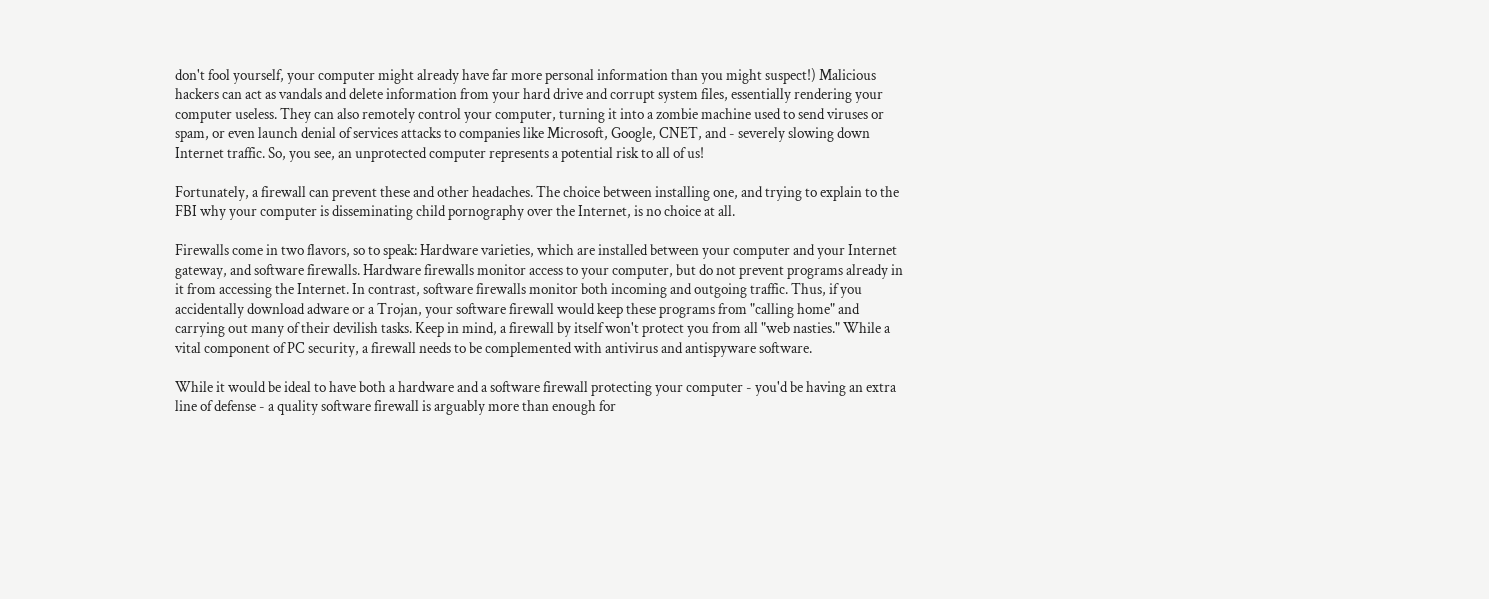don't fool yourself, your computer might already have far more personal information than you might suspect!) Malicious hackers can act as vandals and delete information from your hard drive and corrupt system files, essentially rendering your computer useless. They can also remotely control your computer, turning it into a zombie machine used to send viruses or spam, or even launch denial of services attacks to companies like Microsoft, Google, CNET, and - severely slowing down Internet traffic. So, you see, an unprotected computer represents a potential risk to all of us!

Fortunately, a firewall can prevent these and other headaches. The choice between installing one, and trying to explain to the FBI why your computer is disseminating child pornography over the Internet, is no choice at all.

Firewalls come in two flavors, so to speak: Hardware varieties, which are installed between your computer and your Internet gateway, and software firewalls. Hardware firewalls monitor access to your computer, but do not prevent programs already in it from accessing the Internet. In contrast, software firewalls monitor both incoming and outgoing traffic. Thus, if you accidentally download adware or a Trojan, your software firewall would keep these programs from "calling home" and carrying out many of their devilish tasks. Keep in mind, a firewall by itself won't protect you from all "web nasties." While a vital component of PC security, a firewall needs to be complemented with antivirus and antispyware software.

While it would be ideal to have both a hardware and a software firewall protecting your computer - you'd be having an extra line of defense - a quality software firewall is arguably more than enough for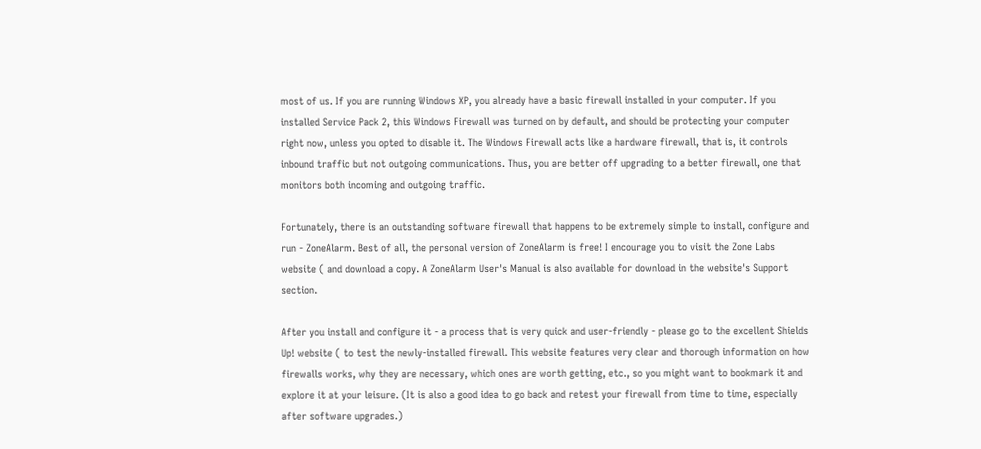most of us. If you are running Windows XP, you already have a basic firewall installed in your computer. If you installed Service Pack 2, this Windows Firewall was turned on by default, and should be protecting your computer right now, unless you opted to disable it. The Windows Firewall acts like a hardware firewall, that is, it controls inbound traffic but not outgoing communications. Thus, you are better off upgrading to a better firewall, one that monitors both incoming and outgoing traffic.

Fortunately, there is an outstanding software firewall that happens to be extremely simple to install, configure and run - ZoneAlarm. Best of all, the personal version of ZoneAlarm is free! I encourage you to visit the Zone Labs website ( and download a copy. A ZoneAlarm User's Manual is also available for download in the website's Support section.

After you install and configure it - a process that is very quick and user-friendly - please go to the excellent Shields Up! website ( to test the newly-installed firewall. This website features very clear and thorough information on how firewalls works, why they are necessary, which ones are worth getting, etc., so you might want to bookmark it and explore it at your leisure. (It is also a good idea to go back and retest your firewall from time to time, especially after software upgrades.)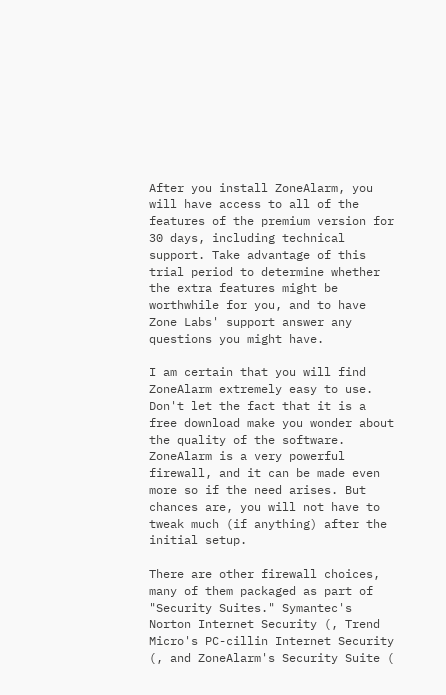After you install ZoneAlarm, you will have access to all of the features of the premium version for 30 days, including technical support. Take advantage of this trial period to determine whether the extra features might be worthwhile for you, and to have Zone Labs' support answer any questions you might have.

I am certain that you will find ZoneAlarm extremely easy to use. Don't let the fact that it is a free download make you wonder about the quality of the software. ZoneAlarm is a very powerful firewall, and it can be made even more so if the need arises. But chances are, you will not have to tweak much (if anything) after the initial setup.

There are other firewall choices, many of them packaged as part of "Security Suites." Symantec's Norton Internet Security (, Trend Micro's PC-cillin Internet Security (, and ZoneAlarm's Security Suite (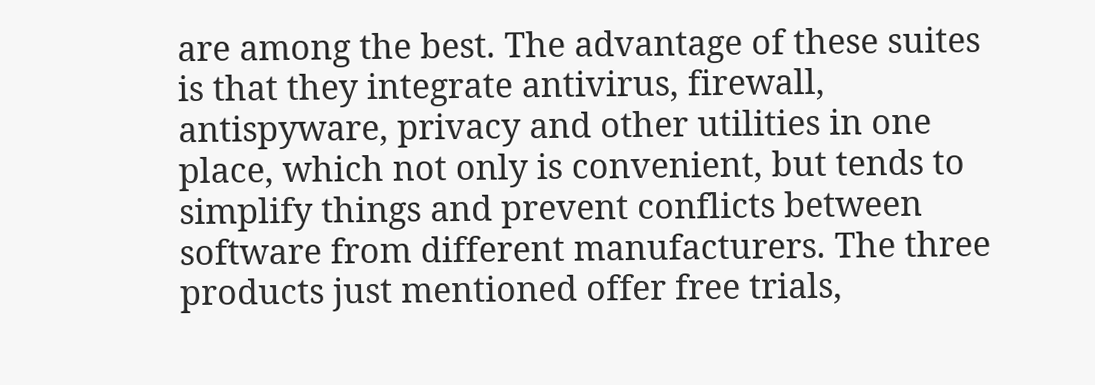are among the best. The advantage of these suites is that they integrate antivirus, firewall, antispyware, privacy and other utilities in one place, which not only is convenient, but tends to simplify things and prevent conflicts between software from different manufacturers. The three products just mentioned offer free trials,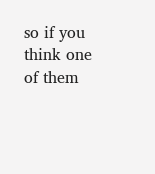so if you think one of them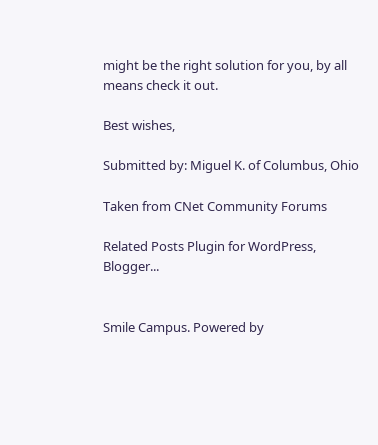might be the right solution for you, by all means check it out.

Best wishes,

Submitted by: Miguel K. of Columbus, Ohio

Taken from CNet Community Forums

Related Posts Plugin for WordPress, Blogger...


Smile Campus. Powered by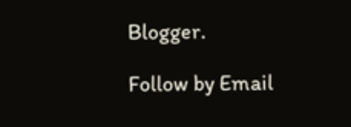Blogger.

Follow by Email